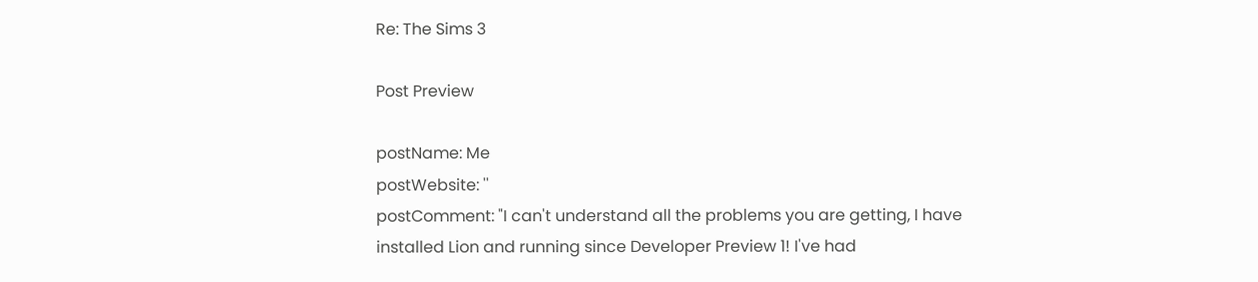Re: The Sims 3

Post Preview

postName: Me
postWebsite: ''
postComment: "I can't understand all the problems you are getting, I have installed Lion and running since Developer Preview 1! I've had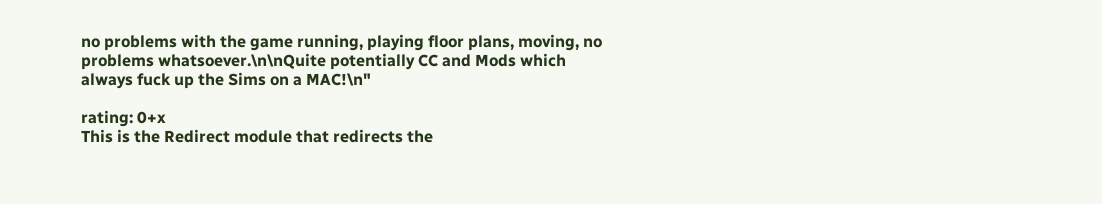no problems with the game running, playing floor plans, moving, no problems whatsoever.\n\nQuite potentially CC and Mods which always fuck up the Sims on a MAC!\n"

rating: 0+x
This is the Redirect module that redirects the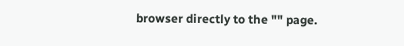browser directly to the "" page.